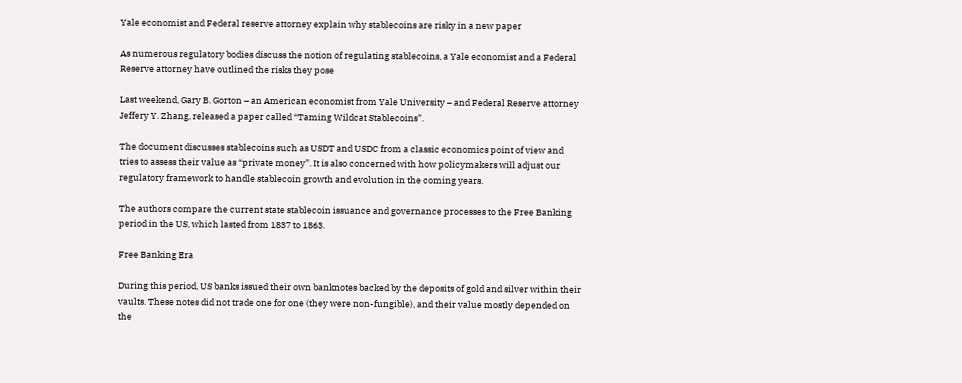Yale economist and Federal reserve attorney explain why stablecoins are risky in a new paper

As numerous regulatory bodies discuss the notion of regulating stablecoins, a Yale economist and a Federal Reserve attorney have outlined the risks they pose

Last weekend, Gary B. Gorton – an American economist from Yale University – and Federal Reserve attorney Jeffery Y. Zhang, released a paper called “Taming Wildcat Stablecoins”.

The document discusses stablecoins such as USDT and USDC from a classic economics point of view and tries to assess their value as “private money”. It is also concerned with how policymakers will adjust our regulatory framework to handle stablecoin growth and evolution in the coming years.

The authors compare the current state stablecoin issuance and governance processes to the Free Banking period in the US, which lasted from 1837 to 1863.

Free Banking Era

During this period, US banks issued their own banknotes backed by the deposits of gold and silver within their vaults. These notes did not trade one for one (they were non-fungible), and their value mostly depended on the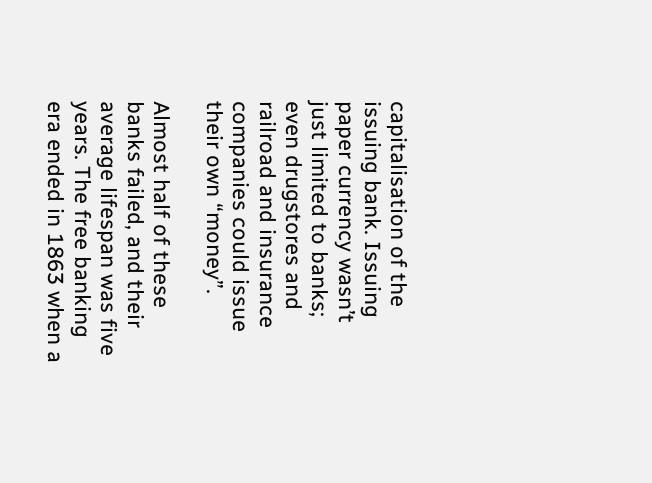capitalisation of the issuing bank. Issuing paper currency wasn’t just limited to banks; even drugstores and railroad and insurance companies could issue their own “money”.

Almost half of these banks failed, and their average lifespan was five years. The free banking era ended in 1863 when a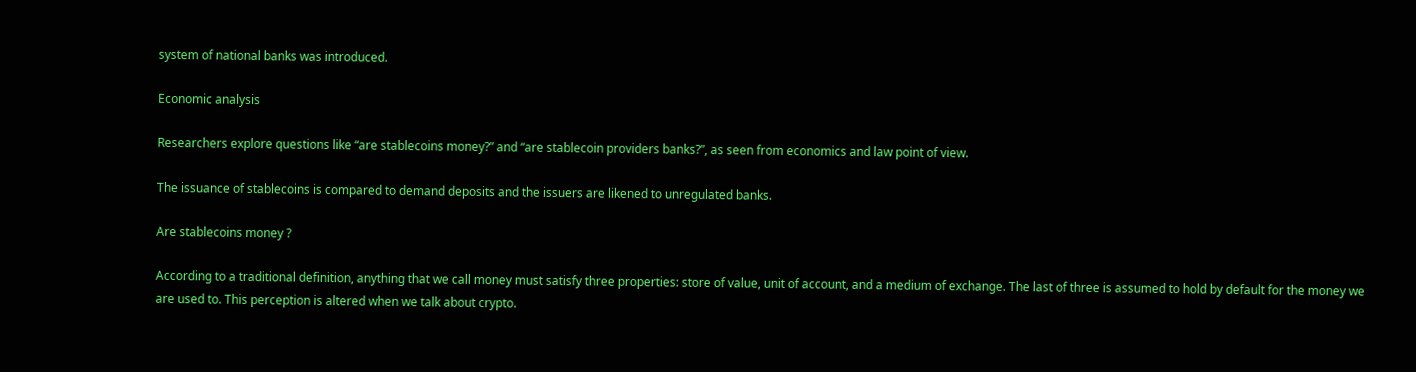system of national banks was introduced.

Economic analysis

Researchers explore questions like “are stablecoins money?” and “are stablecoin providers banks?”, as seen from economics and law point of view.

The issuance of stablecoins is compared to demand deposits and the issuers are likened to unregulated banks.

Are stablecoins money ?

According to a traditional definition, anything that we call money must satisfy three properties: store of value, unit of account, and a medium of exchange. The last of three is assumed to hold by default for the money we are used to. This perception is altered when we talk about crypto.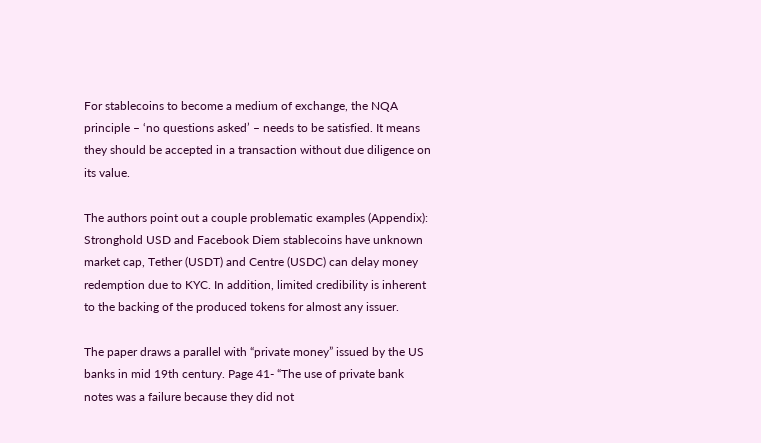For stablecoins to become a medium of exchange, the NQA principle – ‘no questions asked’ – needs to be satisfied. It means they should be accepted in a transaction without due diligence on its value.

The authors point out a couple problematic examples (Appendix): Stronghold USD and Facebook Diem stablecoins have unknown market cap, Tether (USDT) and Centre (USDC) can delay money redemption due to KYC. In addition, limited credibility is inherent to the backing of the produced tokens for almost any issuer.

The paper draws a parallel with “private money” issued by the US banks in mid 19th century. Page 41- “The use of private bank notes was a failure because they did not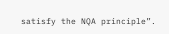satisfy the NQA principle”.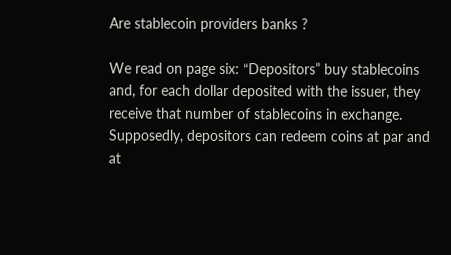Are stablecoin providers banks ?

We read on page six: “Depositors” buy stablecoins and, for each dollar deposited with the issuer, they receive that number of stablecoins in exchange. Supposedly, depositors can redeem coins at par and at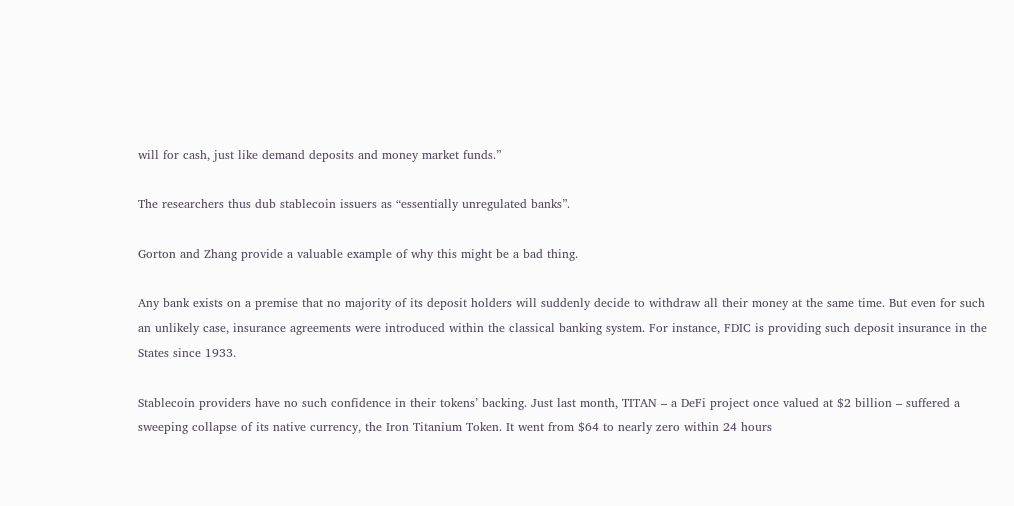will for cash, just like demand deposits and money market funds.”

The researchers thus dub stablecoin issuers as “essentially unregulated banks”.

Gorton and Zhang provide a valuable example of why this might be a bad thing.

Any bank exists on a premise that no majority of its deposit holders will suddenly decide to withdraw all their money at the same time. But even for such an unlikely case, insurance agreements were introduced within the classical banking system. For instance, FDIC is providing such deposit insurance in the States since 1933.

Stablecoin providers have no such confidence in their tokens’ backing. Just last month, TITAN – a DeFi project once valued at $2 billion – suffered a sweeping collapse of its native currency, the Iron Titanium Token. It went from $64 to nearly zero within 24 hours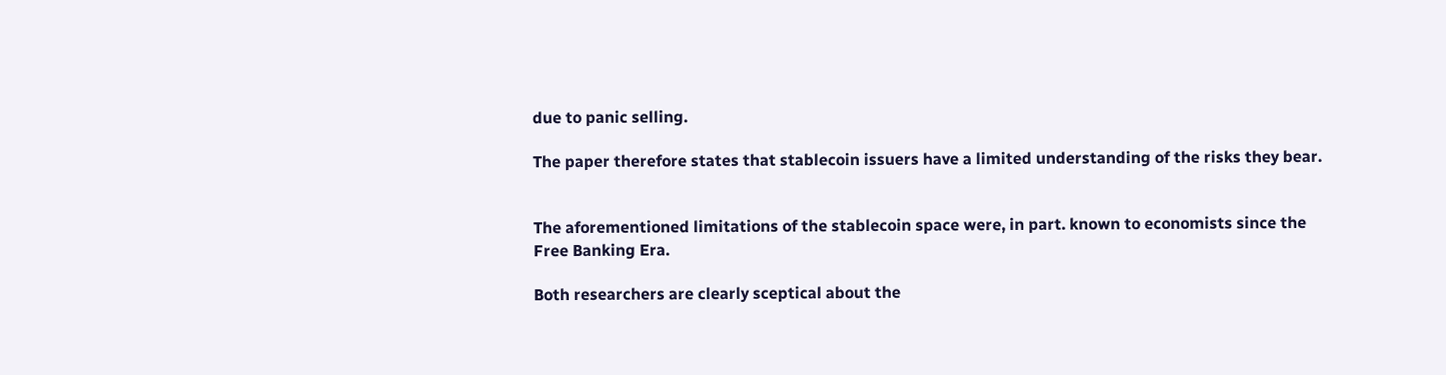due to panic selling.

The paper therefore states that stablecoin issuers have a limited understanding of the risks they bear.


The aforementioned limitations of the stablecoin space were, in part. known to economists since the Free Banking Era.

Both researchers are clearly sceptical about the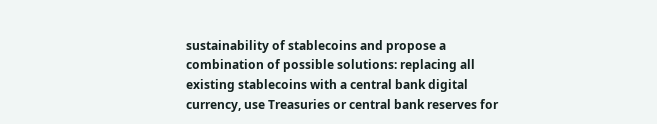sustainability of stablecoins and propose a combination of possible solutions: replacing all existing stablecoins with a central bank digital currency, use Treasuries or central bank reserves for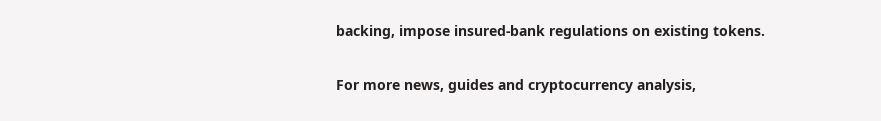backing, impose insured-bank regulations on existing tokens.

For more news, guides and cryptocurrency analysis,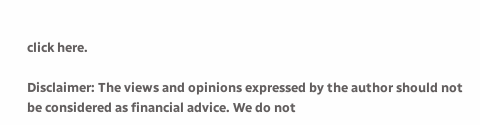click here.

Disclaimer: The views and opinions expressed by the author should not be considered as financial advice. We do not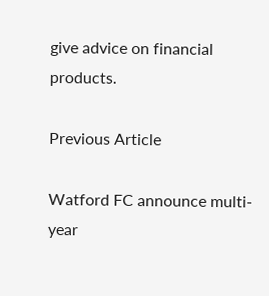give advice on financial products.

Previous Article

Watford FC announce multi-year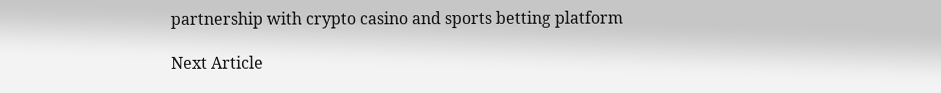partnership with crypto casino and sports betting platform

Next Article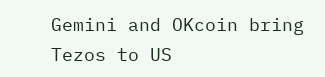Gemini and OKcoin bring Tezos to US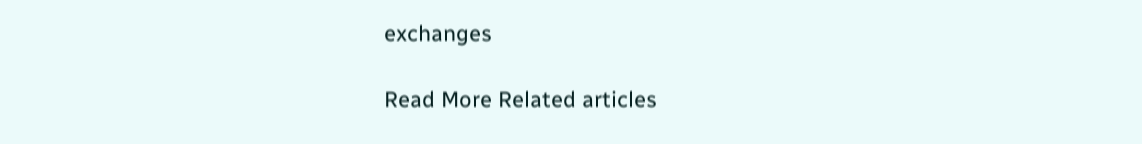exchanges

Read More Related articles